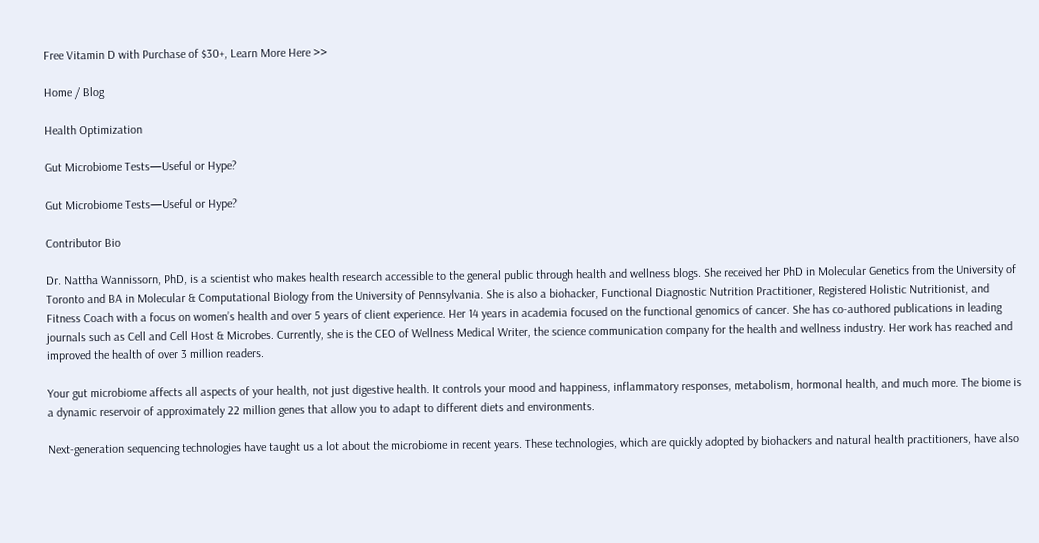Free Vitamin D with Purchase of $30+, Learn More Here >>

Home / Blog

Health Optimization

Gut Microbiome Tests—Useful or Hype?

Gut Microbiome Tests—Useful or Hype?

Contributor Bio

Dr. Nattha Wannissorn, PhD, is a scientist who makes health research accessible to the general public through health and wellness blogs. She received her PhD in Molecular Genetics from the University of Toronto and BA in Molecular & Computational Biology from the University of Pennsylvania. She is also a biohacker, Functional Diagnostic Nutrition Practitioner, Registered Holistic Nutritionist, and Fitness Coach with a focus on women’s health and over 5 years of client experience. Her 14 years in academia focused on the functional genomics of cancer. She has co-authored publications in leading journals such as Cell and Cell Host & Microbes. Currently, she is the CEO of Wellness Medical Writer, the science communication company for the health and wellness industry. Her work has reached and improved the health of over 3 million readers.

Your gut microbiome affects all aspects of your health, not just digestive health. It controls your mood and happiness, inflammatory responses, metabolism, hormonal health, and much more. The biome is a dynamic reservoir of approximately 22 million genes that allow you to adapt to different diets and environments.

Next-generation sequencing technologies have taught us a lot about the microbiome in recent years. These technologies, which are quickly adopted by biohackers and natural health practitioners, have also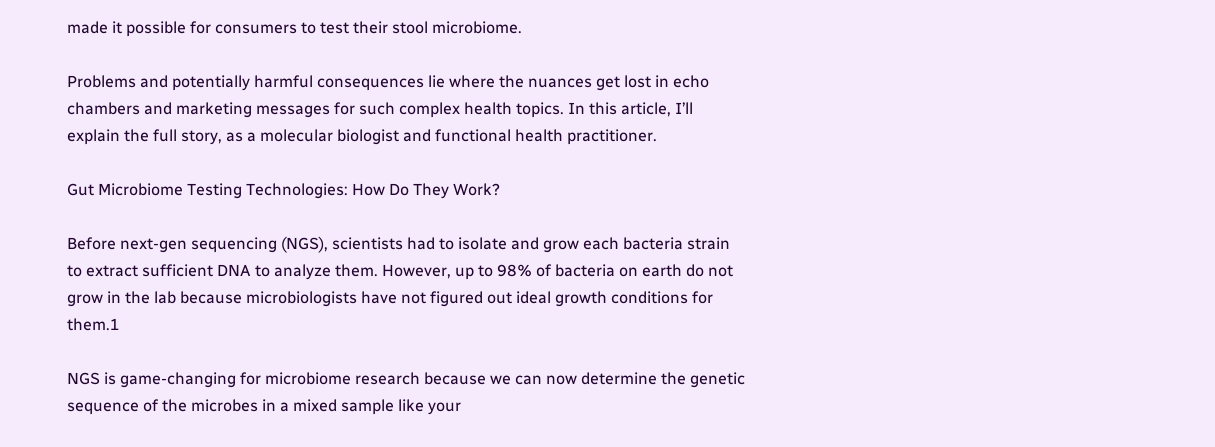made it possible for consumers to test their stool microbiome.

Problems and potentially harmful consequences lie where the nuances get lost in echo chambers and marketing messages for such complex health topics. In this article, I’ll explain the full story, as a molecular biologist and functional health practitioner.

Gut Microbiome Testing Technologies: How Do They Work?

Before next-gen sequencing (NGS), scientists had to isolate and grow each bacteria strain to extract sufficient DNA to analyze them. However, up to 98% of bacteria on earth do not grow in the lab because microbiologists have not figured out ideal growth conditions for them.1

NGS is game-changing for microbiome research because we can now determine the genetic sequence of the microbes in a mixed sample like your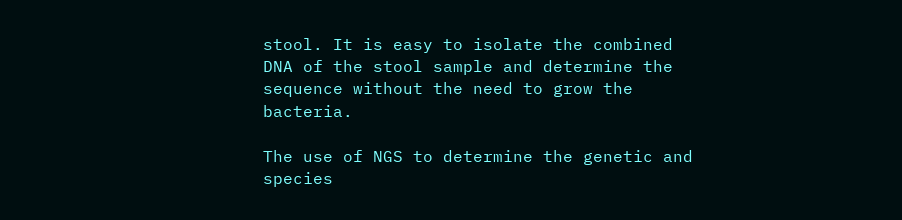stool. It is easy to isolate the combined DNA of the stool sample and determine the sequence without the need to grow the bacteria.

The use of NGS to determine the genetic and species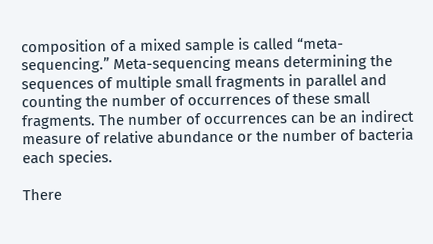composition of a mixed sample is called “meta-sequencing.” Meta-sequencing means determining the sequences of multiple small fragments in parallel and counting the number of occurrences of these small fragments. The number of occurrences can be an indirect measure of relative abundance or the number of bacteria each species.

There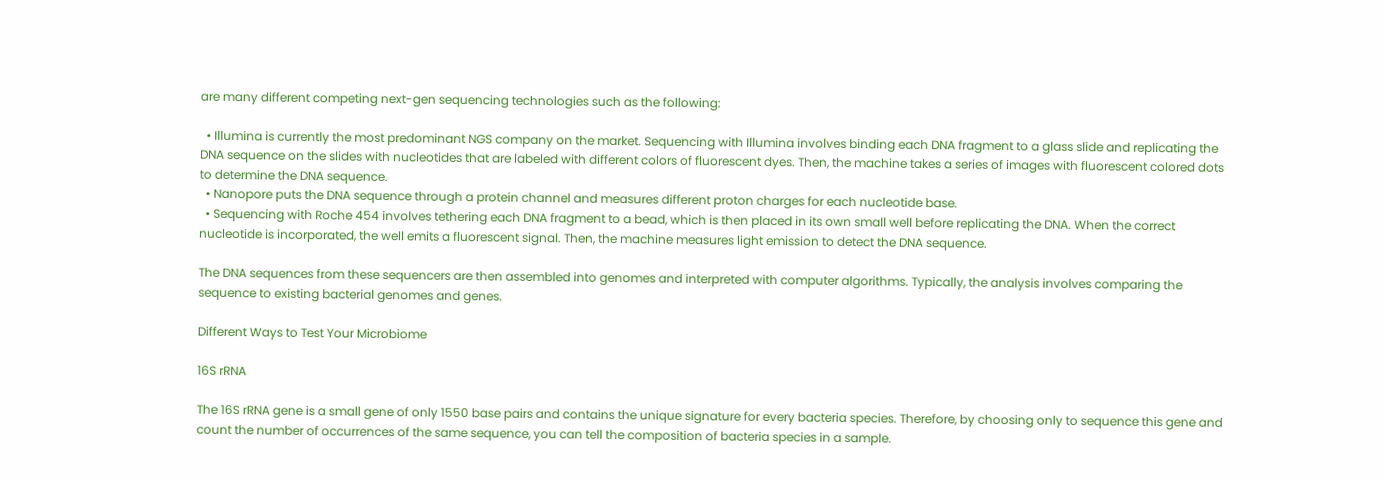are many different competing next-gen sequencing technologies such as the following:

  • Illumina is currently the most predominant NGS company on the market. Sequencing with Illumina involves binding each DNA fragment to a glass slide and replicating the DNA sequence on the slides with nucleotides that are labeled with different colors of fluorescent dyes. Then, the machine takes a series of images with fluorescent colored dots to determine the DNA sequence.
  • Nanopore puts the DNA sequence through a protein channel and measures different proton charges for each nucleotide base.
  • Sequencing with Roche 454 involves tethering each DNA fragment to a bead, which is then placed in its own small well before replicating the DNA. When the correct nucleotide is incorporated, the well emits a fluorescent signal. Then, the machine measures light emission to detect the DNA sequence.

The DNA sequences from these sequencers are then assembled into genomes and interpreted with computer algorithms. Typically, the analysis involves comparing the sequence to existing bacterial genomes and genes.

Different Ways to Test Your Microbiome

16S rRNA

The 16S rRNA gene is a small gene of only 1550 base pairs and contains the unique signature for every bacteria species. Therefore, by choosing only to sequence this gene and count the number of occurrences of the same sequence, you can tell the composition of bacteria species in a sample.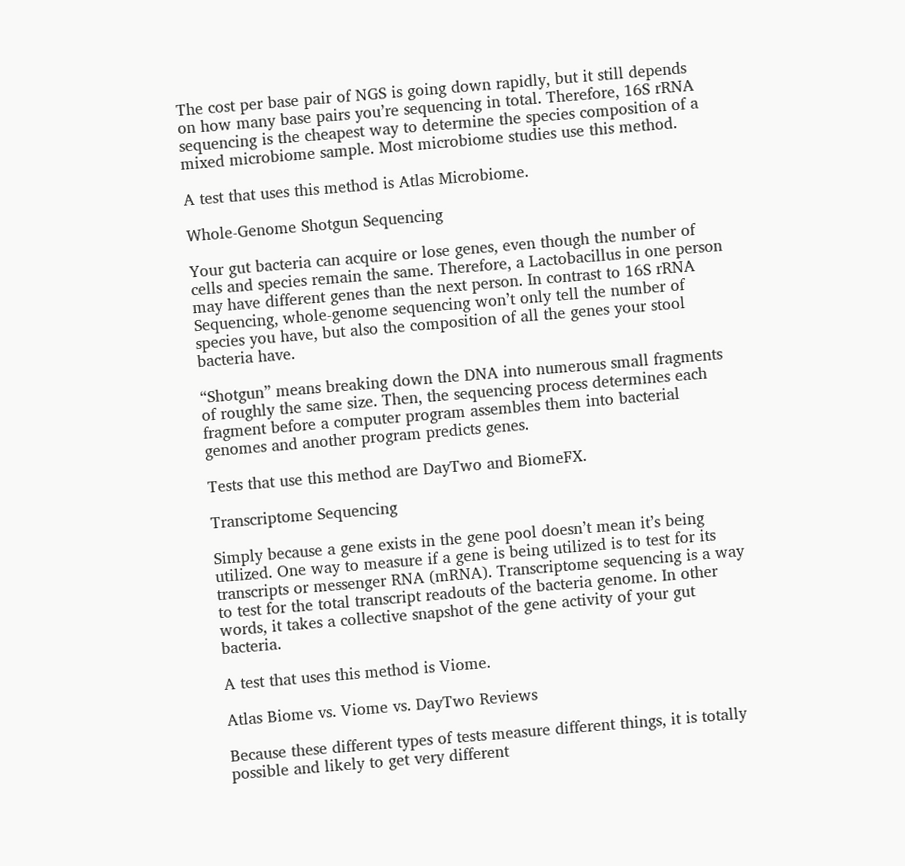The cost per base pair of NGS is going down rapidly, but it still depends on how many base pairs you’re sequencing in total. Therefore, 16S rRNA sequencing is the cheapest way to determine the species composition of a mixed microbiome sample. Most microbiome studies use this method.

A test that uses this method is Atlas Microbiome.

Whole-Genome Shotgun Sequencing

Your gut bacteria can acquire or lose genes, even though the number of cells and species remain the same. Therefore, a Lactobacillus in one person may have different genes than the next person. In contrast to 16S rRNA Sequencing, whole-genome sequencing won’t only tell the number of species you have, but also the composition of all the genes your stool bacteria have.

“Shotgun” means breaking down the DNA into numerous small fragments of roughly the same size. Then, the sequencing process determines each fragment before a computer program assembles them into bacterial genomes and another program predicts genes.

Tests that use this method are DayTwo and BiomeFX.

Transcriptome Sequencing

Simply because a gene exists in the gene pool doesn’t mean it’s being utilized. One way to measure if a gene is being utilized is to test for its transcripts or messenger RNA (mRNA). Transcriptome sequencing is a way to test for the total transcript readouts of the bacteria genome. In other words, it takes a collective snapshot of the gene activity of your gut bacteria.

A test that uses this method is Viome.

Atlas Biome vs. Viome vs. DayTwo Reviews

Because these different types of tests measure different things, it is totally possible and likely to get very different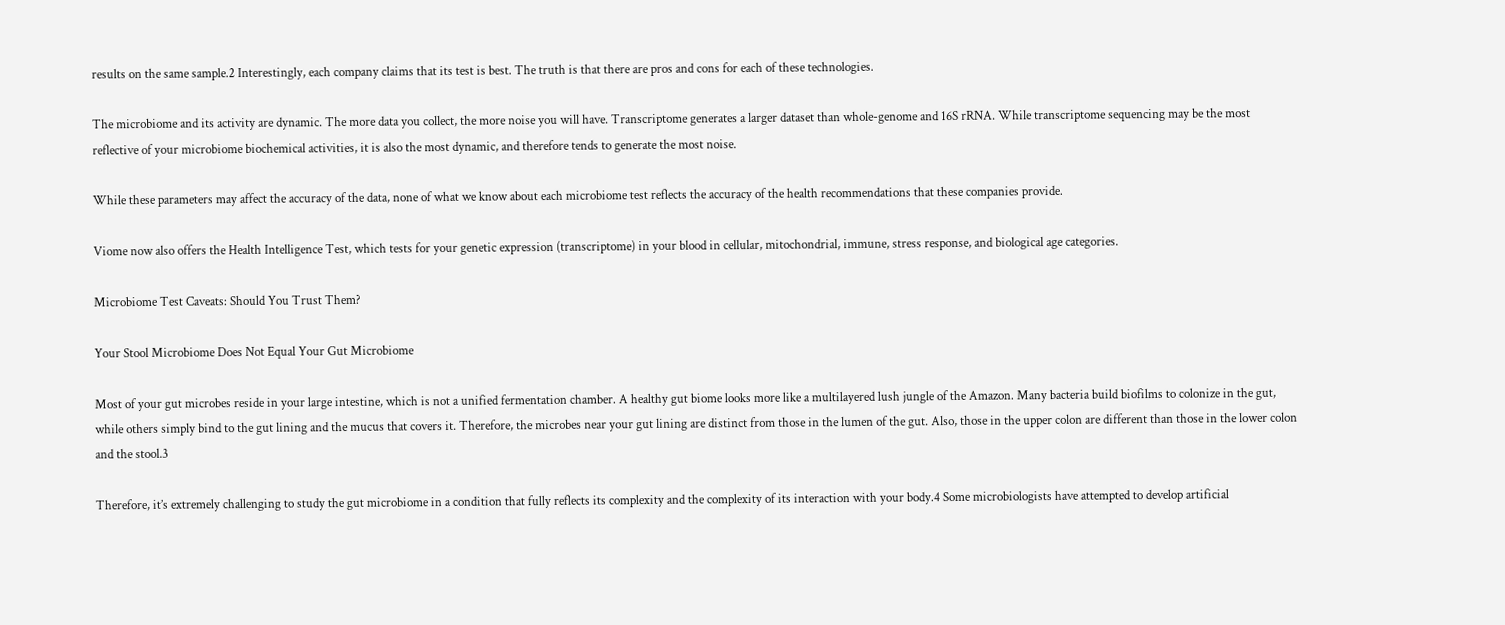results on the same sample.2 Interestingly, each company claims that its test is best. The truth is that there are pros and cons for each of these technologies.

The microbiome and its activity are dynamic. The more data you collect, the more noise you will have. Transcriptome generates a larger dataset than whole-genome and 16S rRNA. While transcriptome sequencing may be the most reflective of your microbiome biochemical activities, it is also the most dynamic, and therefore tends to generate the most noise.

While these parameters may affect the accuracy of the data, none of what we know about each microbiome test reflects the accuracy of the health recommendations that these companies provide.

Viome now also offers the Health Intelligence Test, which tests for your genetic expression (transcriptome) in your blood in cellular, mitochondrial, immune, stress response, and biological age categories.

Microbiome Test Caveats: Should You Trust Them?

Your Stool Microbiome Does Not Equal Your Gut Microbiome

Most of your gut microbes reside in your large intestine, which is not a unified fermentation chamber. A healthy gut biome looks more like a multilayered lush jungle of the Amazon. Many bacteria build biofilms to colonize in the gut, while others simply bind to the gut lining and the mucus that covers it. Therefore, the microbes near your gut lining are distinct from those in the lumen of the gut. Also, those in the upper colon are different than those in the lower colon and the stool.3

Therefore, it’s extremely challenging to study the gut microbiome in a condition that fully reflects its complexity and the complexity of its interaction with your body.4 Some microbiologists have attempted to develop artificial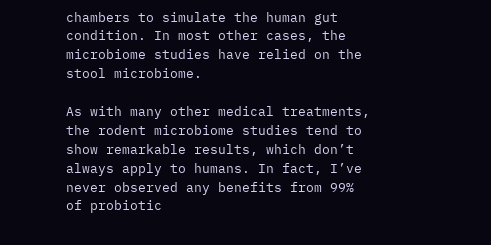chambers to simulate the human gut condition. In most other cases, the microbiome studies have relied on the stool microbiome.

As with many other medical treatments, the rodent microbiome studies tend to show remarkable results, which don’t always apply to humans. In fact, I’ve never observed any benefits from 99% of probiotic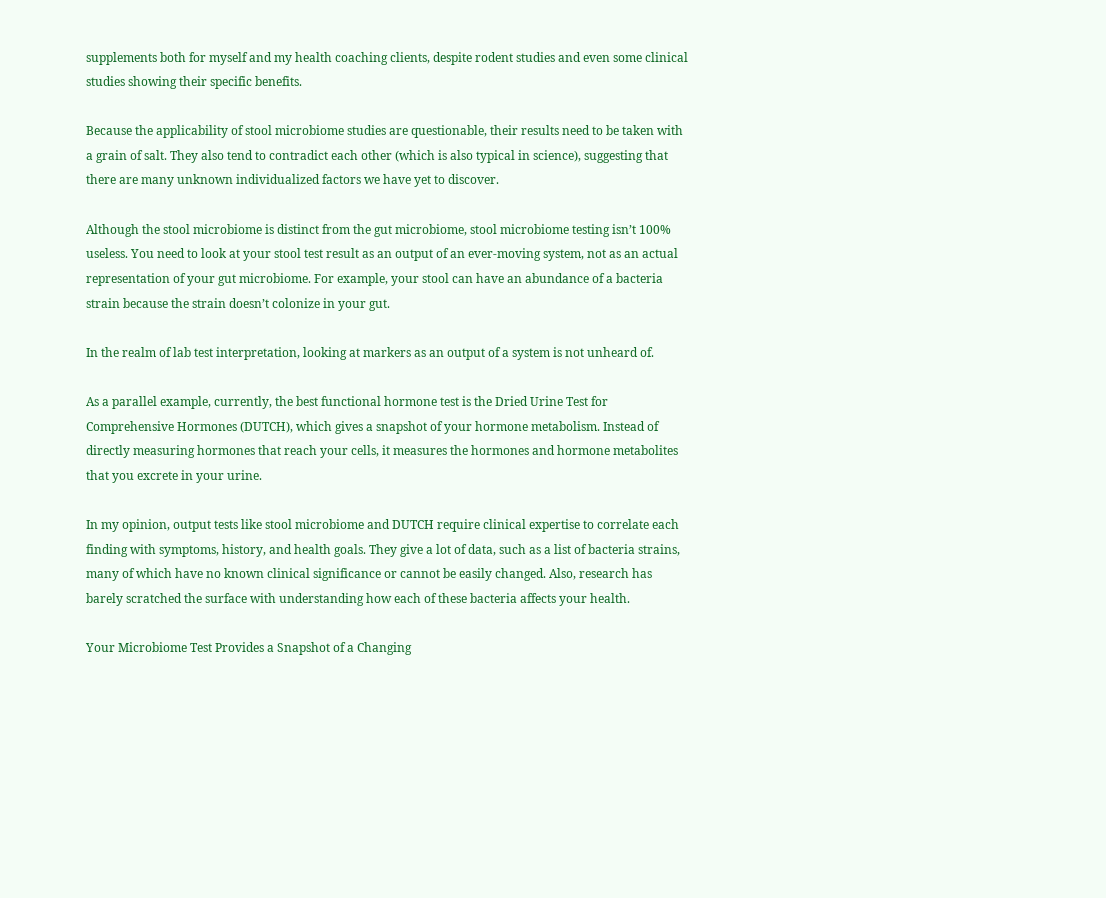supplements both for myself and my health coaching clients, despite rodent studies and even some clinical studies showing their specific benefits.

Because the applicability of stool microbiome studies are questionable, their results need to be taken with a grain of salt. They also tend to contradict each other (which is also typical in science), suggesting that there are many unknown individualized factors we have yet to discover.

Although the stool microbiome is distinct from the gut microbiome, stool microbiome testing isn’t 100% useless. You need to look at your stool test result as an output of an ever-moving system, not as an actual representation of your gut microbiome. For example, your stool can have an abundance of a bacteria strain because the strain doesn’t colonize in your gut.

In the realm of lab test interpretation, looking at markers as an output of a system is not unheard of.

As a parallel example, currently, the best functional hormone test is the Dried Urine Test for Comprehensive Hormones (DUTCH), which gives a snapshot of your hormone metabolism. Instead of directly measuring hormones that reach your cells, it measures the hormones and hormone metabolites that you excrete in your urine.

In my opinion, output tests like stool microbiome and DUTCH require clinical expertise to correlate each finding with symptoms, history, and health goals. They give a lot of data, such as a list of bacteria strains, many of which have no known clinical significance or cannot be easily changed. Also, research has barely scratched the surface with understanding how each of these bacteria affects your health.

Your Microbiome Test Provides a Snapshot of a Changing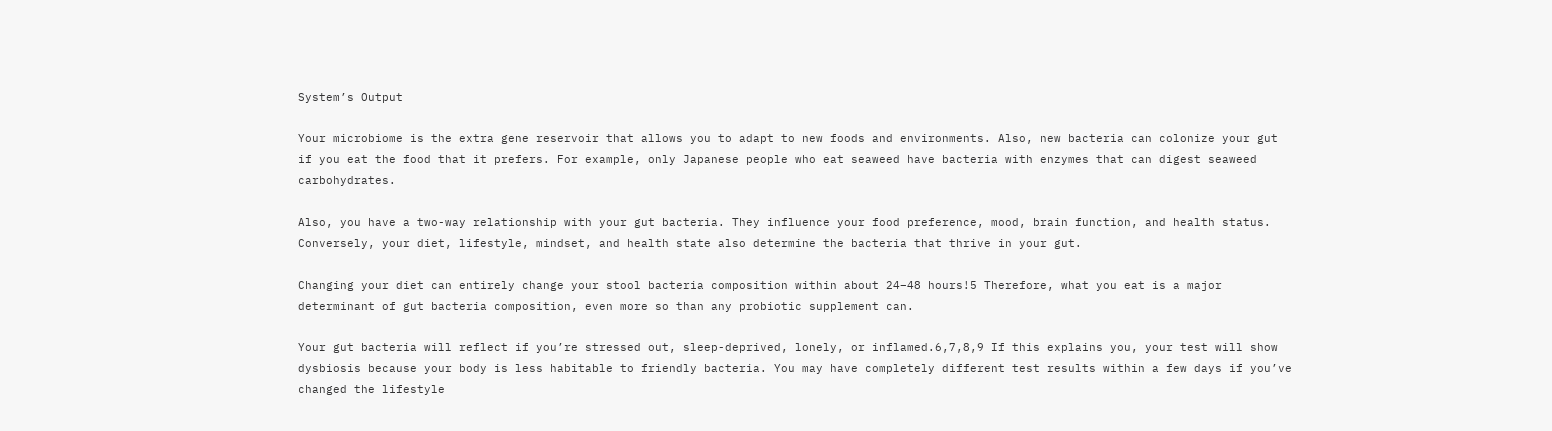System’s Output

Your microbiome is the extra gene reservoir that allows you to adapt to new foods and environments. Also, new bacteria can colonize your gut if you eat the food that it prefers. For example, only Japanese people who eat seaweed have bacteria with enzymes that can digest seaweed carbohydrates.

Also, you have a two-way relationship with your gut bacteria. They influence your food preference, mood, brain function, and health status. Conversely, your diet, lifestyle, mindset, and health state also determine the bacteria that thrive in your gut.

Changing your diet can entirely change your stool bacteria composition within about 24–48 hours!5 Therefore, what you eat is a major determinant of gut bacteria composition, even more so than any probiotic supplement can.

Your gut bacteria will reflect if you’re stressed out, sleep-deprived, lonely, or inflamed.6,7,8,9 If this explains you, your test will show dysbiosis because your body is less habitable to friendly bacteria. You may have completely different test results within a few days if you’ve changed the lifestyle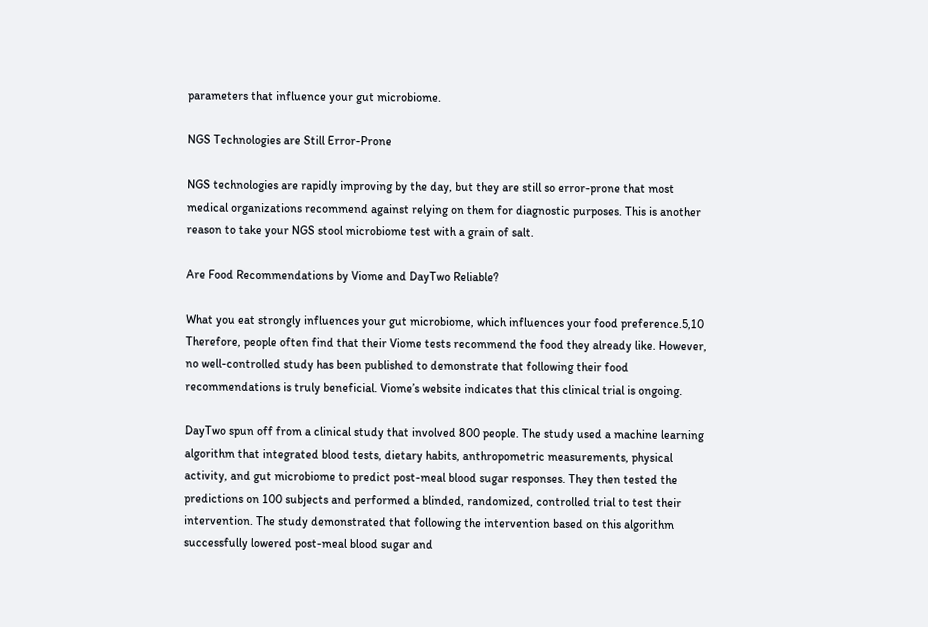parameters that influence your gut microbiome.

NGS Technologies are Still Error-Prone

NGS technologies are rapidly improving by the day, but they are still so error-prone that most medical organizations recommend against relying on them for diagnostic purposes. This is another reason to take your NGS stool microbiome test with a grain of salt.

Are Food Recommendations by Viome and DayTwo Reliable?

What you eat strongly influences your gut microbiome, which influences your food preference.5,10 Therefore, people often find that their Viome tests recommend the food they already like. However, no well-controlled study has been published to demonstrate that following their food recommendations is truly beneficial. Viome’s website indicates that this clinical trial is ongoing.

DayTwo spun off from a clinical study that involved 800 people. The study used a machine learning algorithm that integrated blood tests, dietary habits, anthropometric measurements, physical activity, and gut microbiome to predict post-meal blood sugar responses. They then tested the predictions on 100 subjects and performed a blinded, randomized, controlled trial to test their intervention. The study demonstrated that following the intervention based on this algorithm successfully lowered post-meal blood sugar and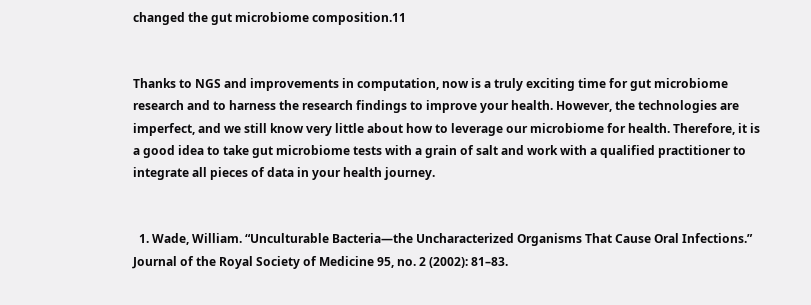changed the gut microbiome composition.11


Thanks to NGS and improvements in computation, now is a truly exciting time for gut microbiome research and to harness the research findings to improve your health. However, the technologies are imperfect, and we still know very little about how to leverage our microbiome for health. Therefore, it is a good idea to take gut microbiome tests with a grain of salt and work with a qualified practitioner to integrate all pieces of data in your health journey.


  1. Wade, William. “Unculturable Bacteria—the Uncharacterized Organisms That Cause Oral Infections.” Journal of the Royal Society of Medicine 95, no. 2 (2002): 81–83.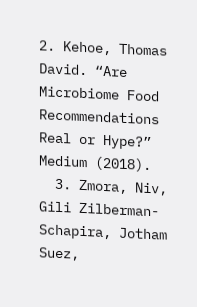2. Kehoe, Thomas David. “Are Microbiome Food Recommendations Real or Hype?” Medium (2018).
  3. Zmora, Niv, Gili Zilberman-Schapira, Jotham Suez,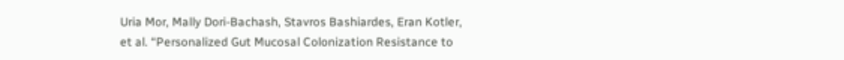Uria Mor, Mally Dori-Bachash, Stavros Bashiardes, Eran Kotler, et al. “Personalized Gut Mucosal Colonization Resistance to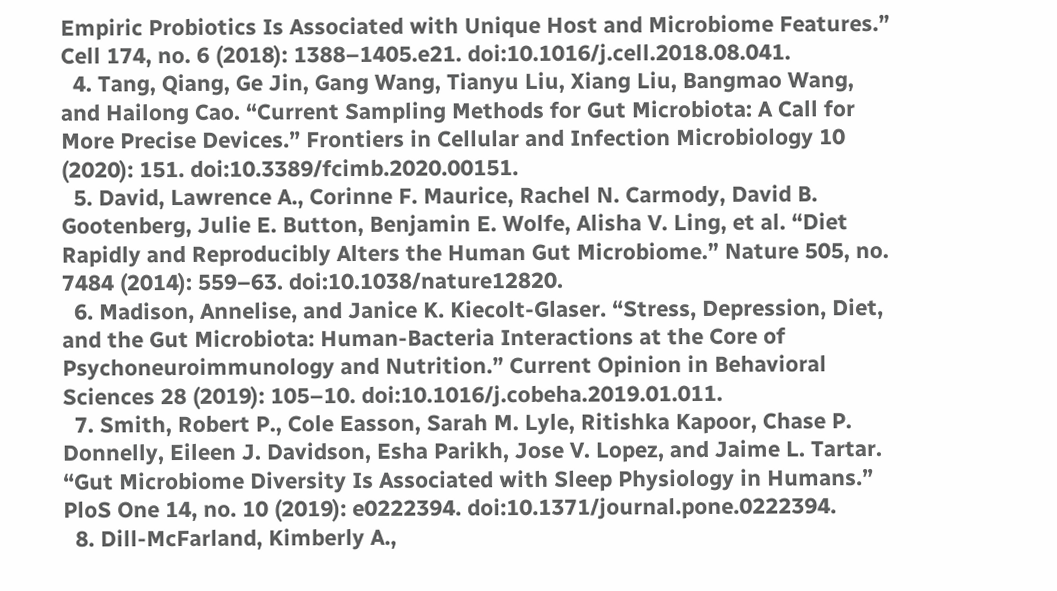Empiric Probiotics Is Associated with Unique Host and Microbiome Features.” Cell 174, no. 6 (2018): 1388–1405.e21. doi:10.1016/j.cell.2018.08.041.
  4. Tang, Qiang, Ge Jin, Gang Wang, Tianyu Liu, Xiang Liu, Bangmao Wang, and Hailong Cao. “Current Sampling Methods for Gut Microbiota: A Call for More Precise Devices.” Frontiers in Cellular and Infection Microbiology 10 (2020): 151. doi:10.3389/fcimb.2020.00151.
  5. David, Lawrence A., Corinne F. Maurice, Rachel N. Carmody, David B. Gootenberg, Julie E. Button, Benjamin E. Wolfe, Alisha V. Ling, et al. “Diet Rapidly and Reproducibly Alters the Human Gut Microbiome.” Nature 505, no. 7484 (2014): 559–63. doi:10.1038/nature12820.
  6. Madison, Annelise, and Janice K. Kiecolt-Glaser. “Stress, Depression, Diet, and the Gut Microbiota: Human-Bacteria Interactions at the Core of Psychoneuroimmunology and Nutrition.” Current Opinion in Behavioral Sciences 28 (2019): 105–10. doi:10.1016/j.cobeha.2019.01.011.
  7. Smith, Robert P., Cole Easson, Sarah M. Lyle, Ritishka Kapoor, Chase P. Donnelly, Eileen J. Davidson, Esha Parikh, Jose V. Lopez, and Jaime L. Tartar. “Gut Microbiome Diversity Is Associated with Sleep Physiology in Humans.” PloS One 14, no. 10 (2019): e0222394. doi:10.1371/journal.pone.0222394.
  8. Dill-McFarland, Kimberly A.,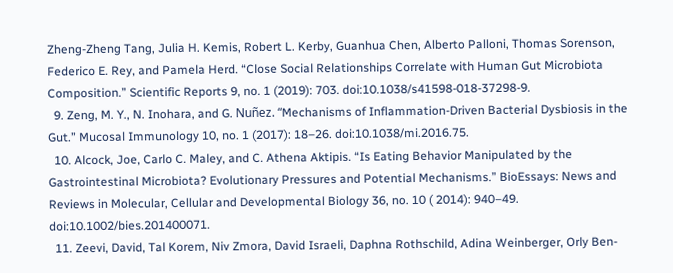Zheng-Zheng Tang, Julia H. Kemis, Robert L. Kerby, Guanhua Chen, Alberto Palloni, Thomas Sorenson, Federico E. Rey, and Pamela Herd. “Close Social Relationships Correlate with Human Gut Microbiota Composition.” Scientific Reports 9, no. 1 (2019): 703. doi:10.1038/s41598-018-37298-9.
  9. Zeng, M. Y., N. Inohara, and G. Nuñez. “Mechanisms of Inflammation-Driven Bacterial Dysbiosis in the Gut.” Mucosal Immunology 10, no. 1 (2017): 18–26. doi:10.1038/mi.2016.75.
  10. Alcock, Joe, Carlo C. Maley, and C. Athena Aktipis. “Is Eating Behavior Manipulated by the Gastrointestinal Microbiota? Evolutionary Pressures and Potential Mechanisms.” BioEssays: News and Reviews in Molecular, Cellular and Developmental Biology 36, no. 10 ( 2014): 940–49. doi:10.1002/bies.201400071.
  11. Zeevi, David, Tal Korem, Niv Zmora, David Israeli, Daphna Rothschild, Adina Weinberger, Orly Ben-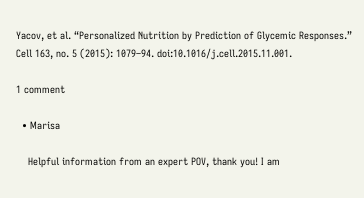Yacov, et al. “Personalized Nutrition by Prediction of Glycemic Responses.” Cell 163, no. 5 (2015): 1079–94. doi:10.1016/j.cell.2015.11.001.

1 comment

  • Marisa

    Helpful information from an expert POV, thank you! I am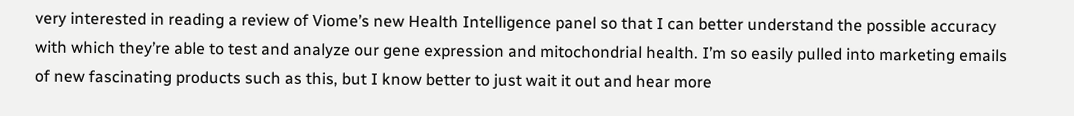very interested in reading a review of Viome’s new Health Intelligence panel so that I can better understand the possible accuracy with which they’re able to test and analyze our gene expression and mitochondrial health. I’m so easily pulled into marketing emails of new fascinating products such as this, but I know better to just wait it out and hear more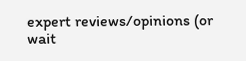expert reviews/opinions (or wait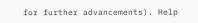for further advancements). Help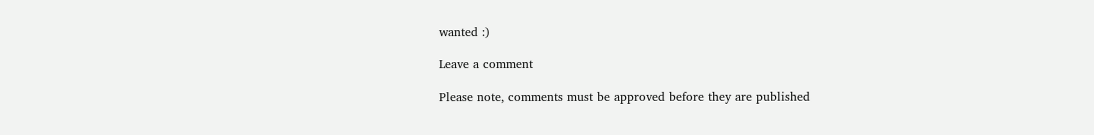wanted :)

Leave a comment

Please note, comments must be approved before they are published